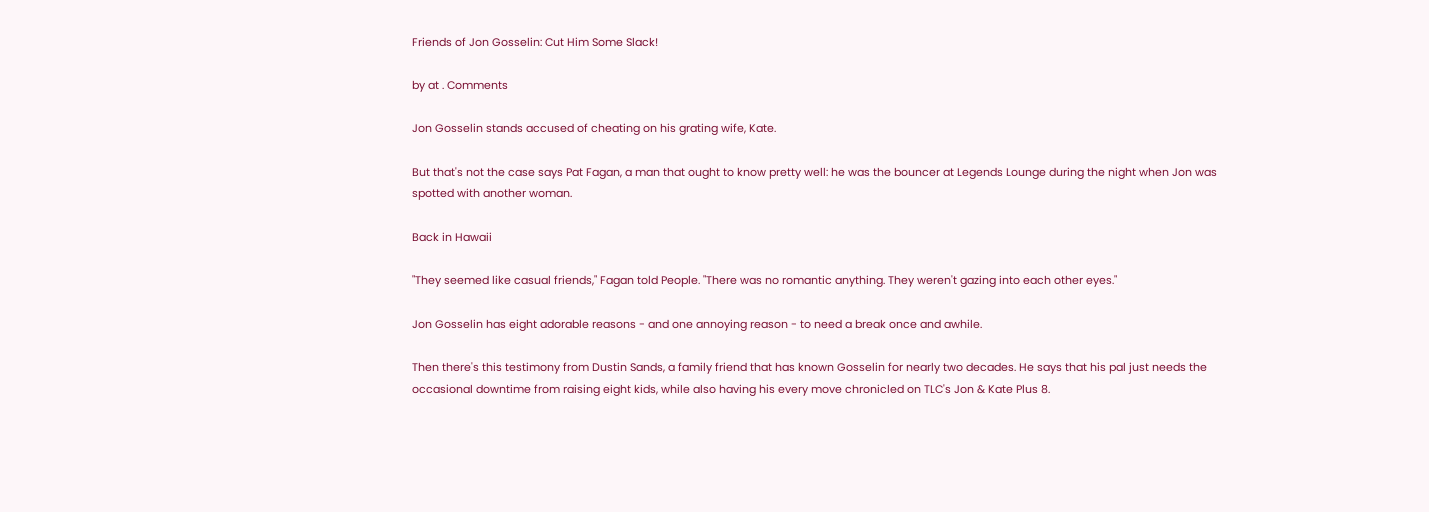Friends of Jon Gosselin: Cut Him Some Slack!

by at . Comments

Jon Gosselin stands accused of cheating on his grating wife, Kate.

But that's not the case says Pat Fagan, a man that ought to know pretty well: he was the bouncer at Legends Lounge during the night when Jon was spotted with another woman.

Back in Hawaii

"They seemed like casual friends," Fagan told People. "There was no romantic anything. They weren't gazing into each other eyes."

Jon Gosselin has eight adorable reasons - and one annoying reason - to need a break once and awhile.

Then there's this testimony from Dustin Sands, a family friend that has known Gosselin for nearly two decades. He says that his pal just needs the occasional downtime from raising eight kids, while also having his every move chronicled on TLC's Jon & Kate Plus 8.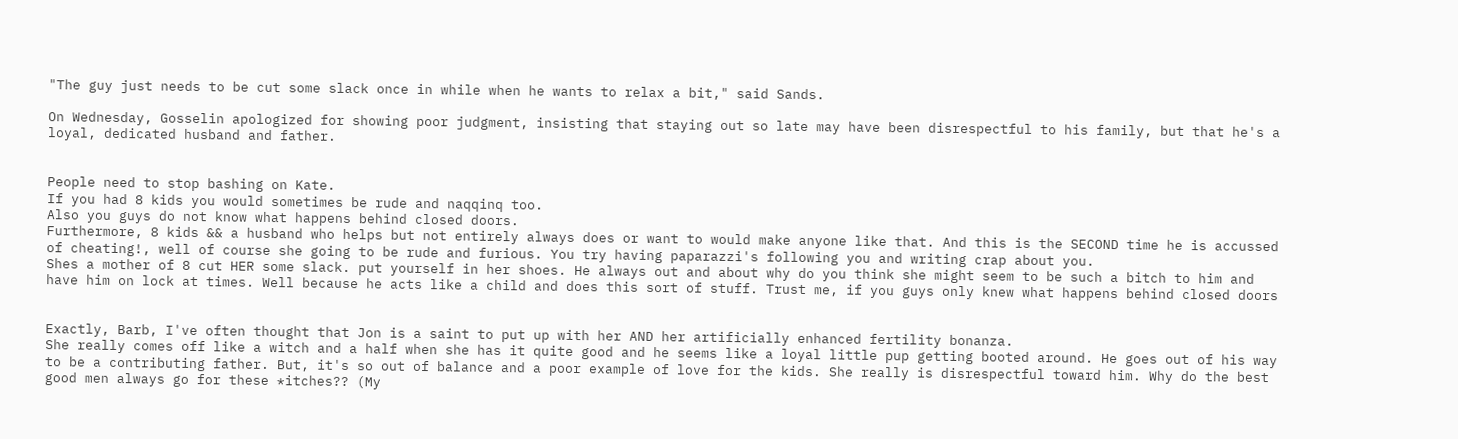"The guy just needs to be cut some slack once in while when he wants to relax a bit," said Sands.

On Wednesday, Gosselin apologized for showing poor judgment, insisting that staying out so late may have been disrespectful to his family, but that he's a loyal, dedicated husband and father.


People need to stop bashing on Kate.
If you had 8 kids you would sometimes be rude and naqqinq too.
Also you guys do not know what happens behind closed doors.
Furthermore, 8 kids && a husband who helps but not entirely always does or want to would make anyone like that. And this is the SECOND time he is accussed of cheating!, well of course she going to be rude and furious. You try having paparazzi's following you and writing crap about you.
Shes a mother of 8 cut HER some slack. put yourself in her shoes. He always out and about why do you think she might seem to be such a bitch to him and have him on lock at times. Well because he acts like a child and does this sort of stuff. Trust me, if you guys only knew what happens behind closed doors


Exactly, Barb, I've often thought that Jon is a saint to put up with her AND her artificially enhanced fertility bonanza.
She really comes off like a witch and a half when she has it quite good and he seems like a loyal little pup getting booted around. He goes out of his way to be a contributing father. But, it's so out of balance and a poor example of love for the kids. She really is disrespectful toward him. Why do the best good men always go for these *itches?? (My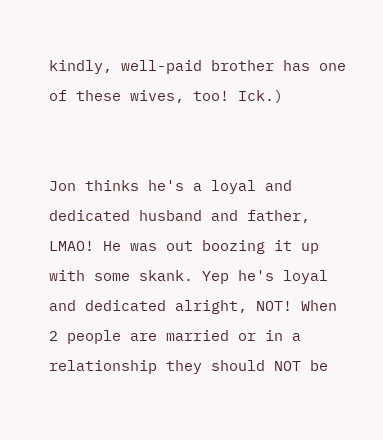kindly, well-paid brother has one of these wives, too! Ick.)


Jon thinks he's a loyal and dedicated husband and father, LMAO! He was out boozing it up with some skank. Yep he's loyal and dedicated alright, NOT! When 2 people are married or in a relationship they should NOT be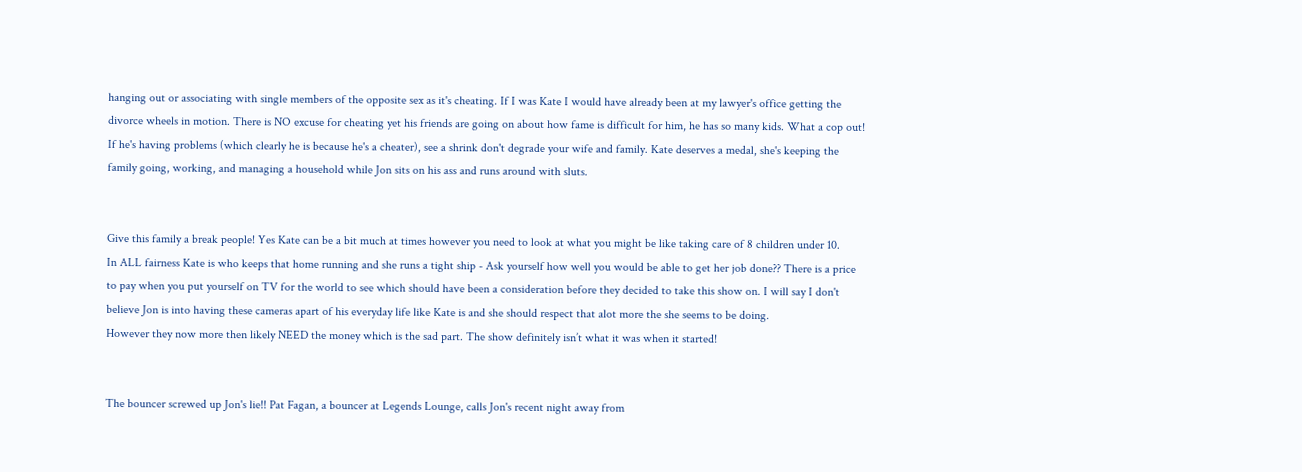hanging out or associating with single members of the opposite sex as it's cheating. If I was Kate I would have already been at my lawyer's office getting the divorce wheels in motion. There is NO excuse for cheating yet his friends are going on about how fame is difficult for him, he has so many kids. What a cop out! If he's having problems (which clearly he is because he's a cheater), see a shrink don't degrade your wife and family. Kate deserves a medal, she's keeping the family going, working, and managing a household while Jon sits on his ass and runs around with sluts.


Give this family a break people! Yes Kate can be a bit much at times however you need to look at what you might be like taking care of 8 children under 10.
In ALL fairness Kate is who keeps that home running and she runs a tight ship - Ask yourself how well you would be able to get her job done?? There is a price to pay when you put yourself on TV for the world to see which should have been a consideration before they decided to take this show on. I will say I don't believe Jon is into having these cameras apart of his everyday life like Kate is and she should respect that alot more the she seems to be doing.
However they now more then likely NEED the money which is the sad part. The show definitely isn’t what it was when it started!


The bouncer screwed up Jon's lie!! Pat Fagan, a bouncer at Legends Lounge, calls Jon's recent night away from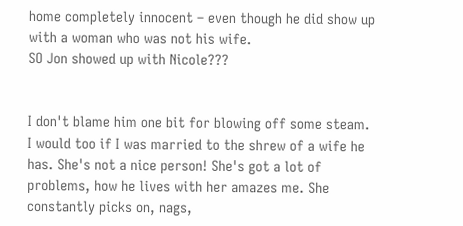home completely innocent – even though he did show up with a woman who was not his wife.
SO Jon showed up with Nicole???


I don't blame him one bit for blowing off some steam. I would too if I was married to the shrew of a wife he has. She's not a nice person! She's got a lot of problems, how he lives with her amazes me. She constantly picks on, nags,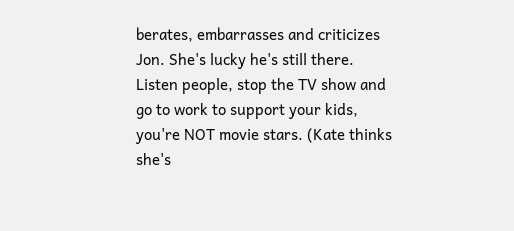berates, embarrasses and criticizes Jon. She's lucky he's still there. Listen people, stop the TV show and go to work to support your kids, you're NOT movie stars. (Kate thinks she's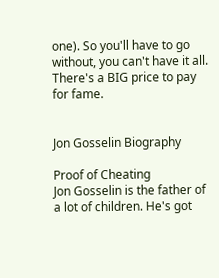one). So you'll have to go without, you can't have it all. There's a BIG price to pay for fame.


Jon Gosselin Biography

Proof of Cheating
Jon Gosselin is the father of a lot of children. He's got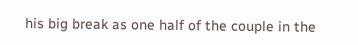his big break as one half of the couple in the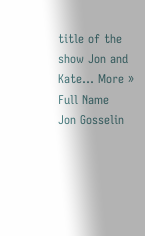title of the show Jon and Kate... More »
Full Name
Jon Gosselin